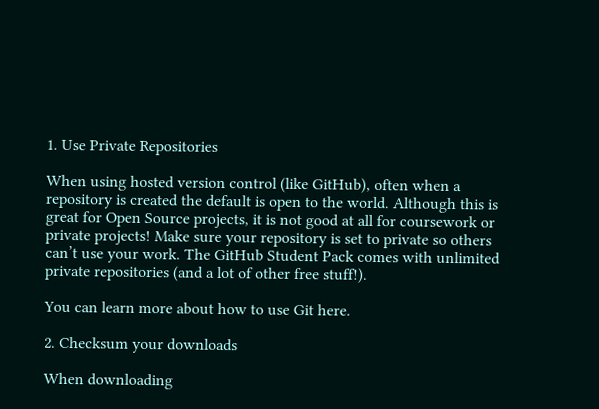1. Use Private Repositories

When using hosted version control (like GitHub), often when a repository is created the default is open to the world. Although this is great for Open Source projects, it is not good at all for coursework or private projects! Make sure your repository is set to private so others can’t use your work. The GitHub Student Pack comes with unlimited private repositories (and a lot of other free stuff!).

You can learn more about how to use Git here.

2. Checksum your downloads

When downloading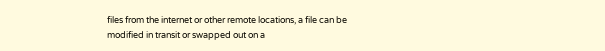files from the internet or other remote locations, a file can be modified in transit or swapped out on a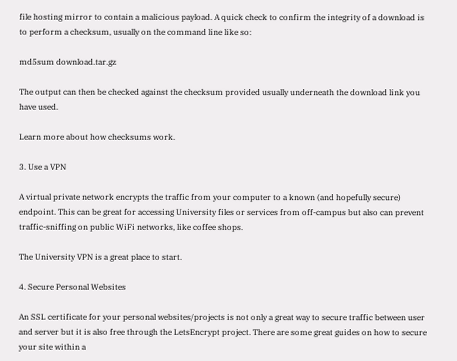file hosting mirror to contain a malicious payload. A quick check to confirm the integrity of a download is to perform a checksum, usually on the command line like so:

md5sum download.tar.gz

The output can then be checked against the checksum provided usually underneath the download link you have used.

Learn more about how checksums work.

3. Use a VPN

A virtual private network encrypts the traffic from your computer to a known (and hopefully secure) endpoint. This can be great for accessing University files or services from off-campus but also can prevent traffic-sniffing on public WiFi networks, like coffee shops.

The University VPN is a great place to start.

4. Secure Personal Websites

An SSL certificate for your personal websites/projects is not only a great way to secure traffic between user and server but it is also free through the LetsEncrypt project. There are some great guides on how to secure your site within a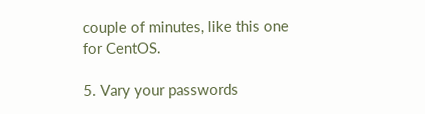couple of minutes, like this one for CentOS.

5. Vary your passwords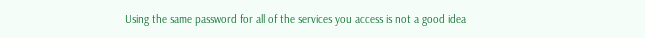Using the same password for all of the services you access is not a good idea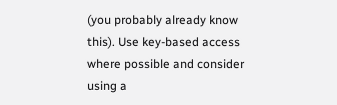(you probably already know this). Use key-based access where possible and consider using a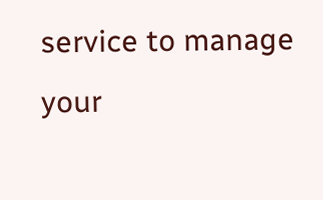service to manage your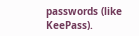passwords (like KeePass).